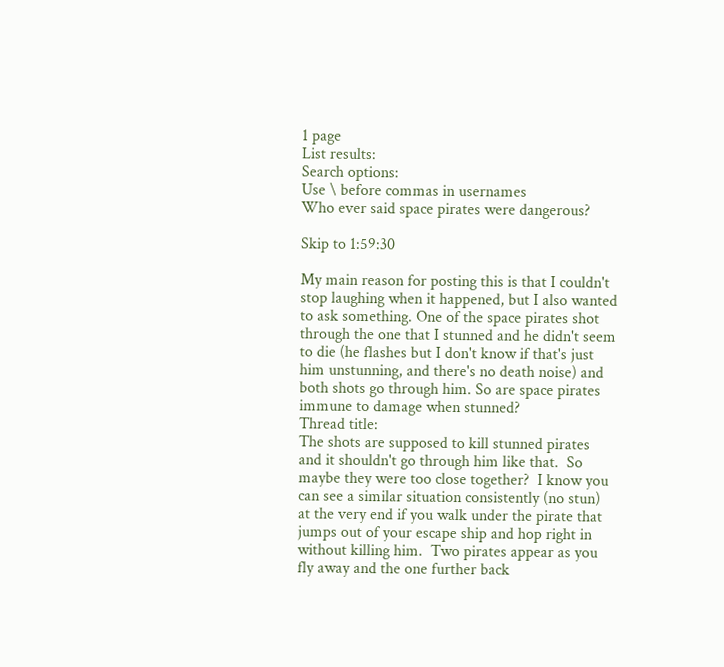1 page
List results:
Search options:
Use \ before commas in usernames
Who ever said space pirates were dangerous?

Skip to 1:59:30

My main reason for posting this is that I couldn't stop laughing when it happened, but I also wanted to ask something. One of the space pirates shot through the one that I stunned and he didn't seem to die (he flashes but I don't know if that's just him unstunning, and there's no death noise) and both shots go through him. So are space pirates immune to damage when stunned?
Thread title:
The shots are supposed to kill stunned pirates and it shouldn't go through him like that.  So maybe they were too close together?  I know you can see a similar situation consistently (no stun) at the very end if you walk under the pirate that jumps out of your escape ship and hop right in without killing him.  Two pirates appear as you fly away and the one further back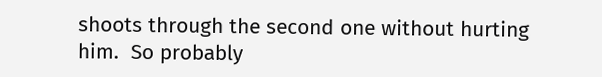shoots through the second one without hurting him.  So probably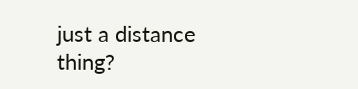just a distance thing?